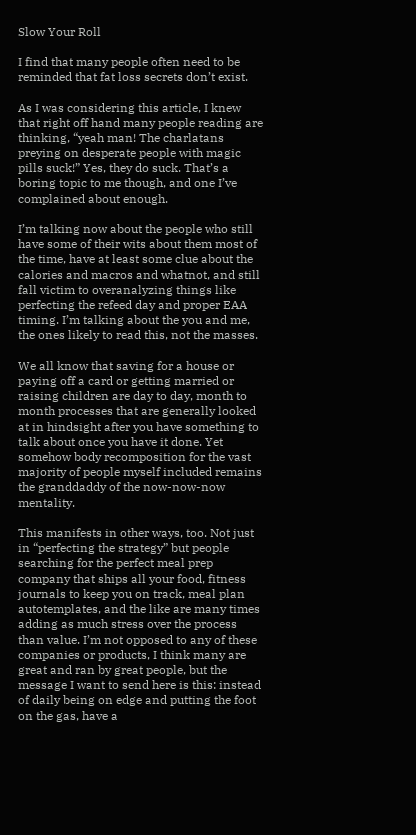Slow Your Roll

I find that many people often need to be reminded that fat loss secrets don’t exist.

As I was considering this article, I knew that right off hand many people reading are thinking, “yeah man! The charlatans preying on desperate people with magic pills suck!” Yes, they do suck. That’s a boring topic to me though, and one I’ve complained about enough.

I’m talking now about the people who still have some of their wits about them most of the time, have at least some clue about the calories and macros and whatnot, and still fall victim to overanalyzing things like perfecting the refeed day and proper EAA timing. I’m talking about the you and me, the ones likely to read this, not the masses.

We all know that saving for a house or paying off a card or getting married or raising children are day to day, month to month processes that are generally looked at in hindsight after you have something to talk about once you have it done. Yet somehow body recomposition for the vast majority of people myself included remains the granddaddy of the now-now-now mentality.

This manifests in other ways, too. Not just in “perfecting the strategy” but people searching for the perfect meal prep company that ships all your food, fitness journals to keep you on track, meal plan autotemplates, and the like are many times adding as much stress over the process than value. I’m not opposed to any of these companies or products, I think many are great and ran by great people, but the message I want to send here is this: instead of daily being on edge and putting the foot on the gas, have a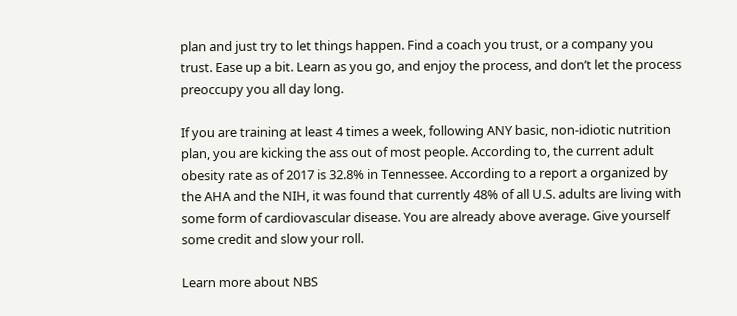plan and just try to let things happen. Find a coach you trust, or a company you trust. Ease up a bit. Learn as you go, and enjoy the process, and don’t let the process preoccupy you all day long.

If you are training at least 4 times a week, following ANY basic, non-idiotic nutrition plan, you are kicking the ass out of most people. According to, the current adult obesity rate as of 2017 is 32.8% in Tennessee. According to a report a organized by the AHA and the NIH, it was found that currently 48% of all U.S. adults are living with some form of cardiovascular disease. You are already above average. Give yourself some credit and slow your roll.

Learn more about NBS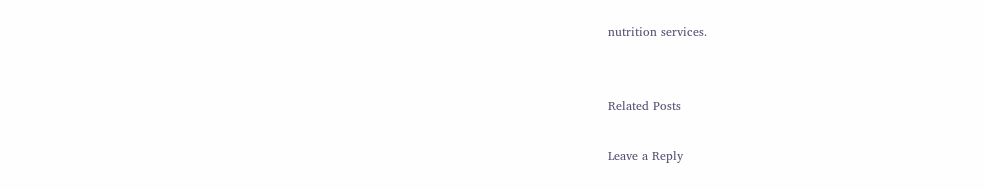nutrition services.


Related Posts

Leave a Reply